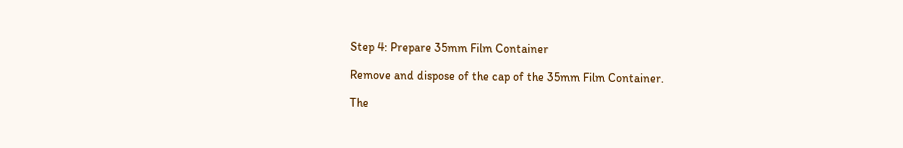Step 4: Prepare 35mm Film Container

Remove and dispose of the cap of the 35mm Film Container.

The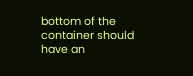bottom of the container should have an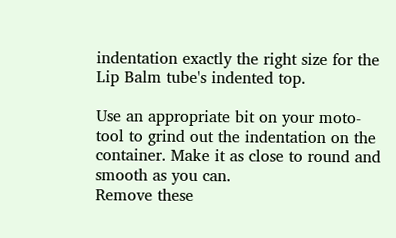indentation exactly the right size for the Lip Balm tube's indented top.

Use an appropriate bit on your moto-tool to grind out the indentation on the container. Make it as close to round and smooth as you can.
Remove these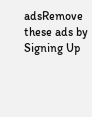adsRemove these ads by Signing Up